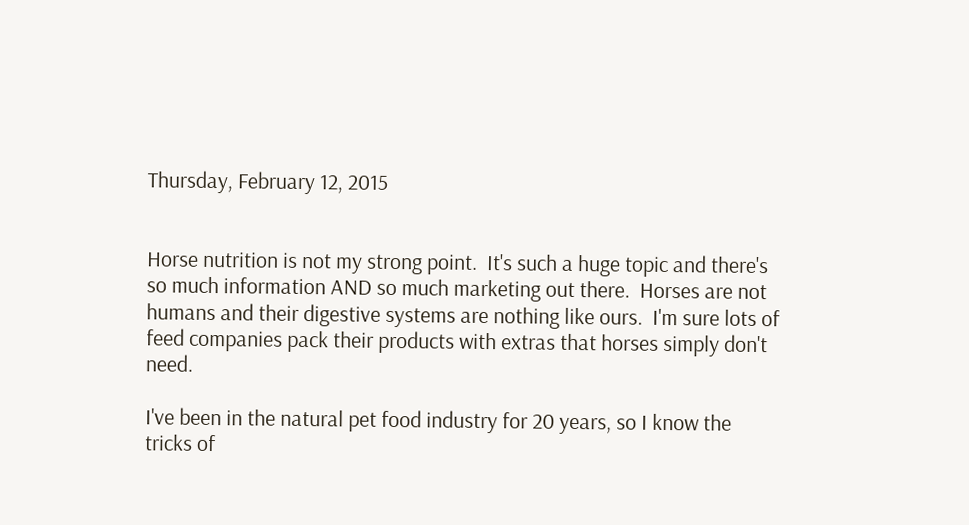Thursday, February 12, 2015


Horse nutrition is not my strong point.  It's such a huge topic and there's so much information AND so much marketing out there.  Horses are not humans and their digestive systems are nothing like ours.  I'm sure lots of feed companies pack their products with extras that horses simply don't need.

I've been in the natural pet food industry for 20 years, so I know the tricks of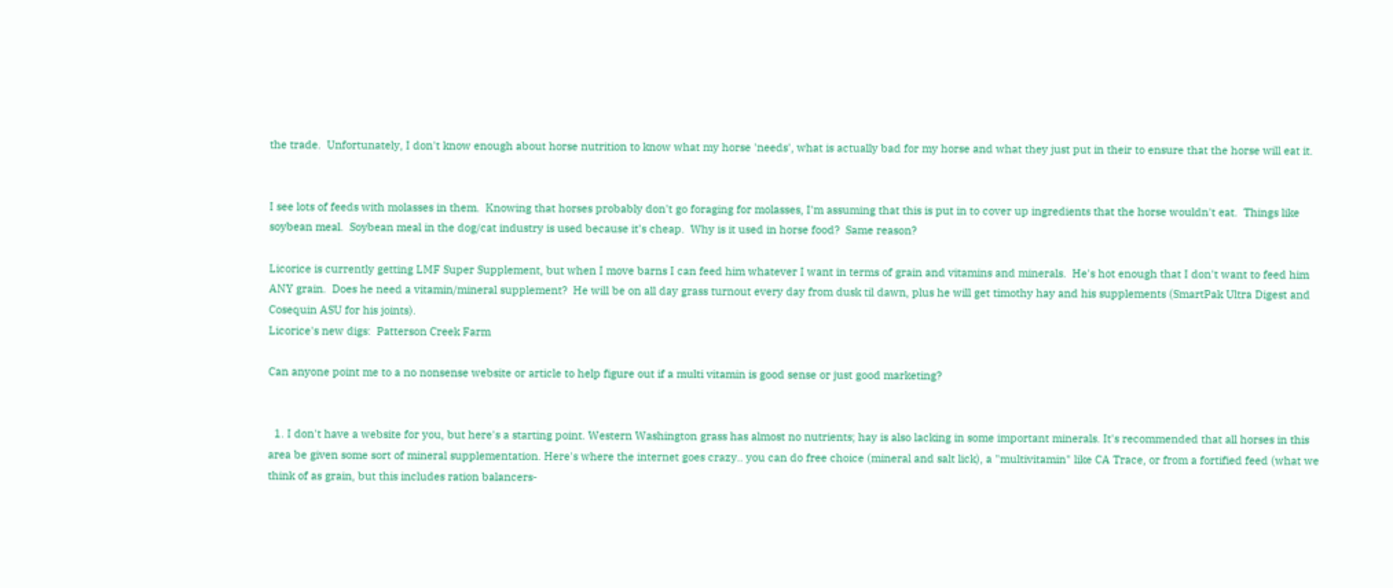the trade.  Unfortunately, I don't know enough about horse nutrition to know what my horse 'needs', what is actually bad for my horse and what they just put in their to ensure that the horse will eat it.


I see lots of feeds with molasses in them.  Knowing that horses probably don't go foraging for molasses, I'm assuming that this is put in to cover up ingredients that the horse wouldn't eat.  Things like soybean meal.  Soybean meal in the dog/cat industry is used because it's cheap.  Why is it used in horse food?  Same reason?

Licorice is currently getting LMF Super Supplement, but when I move barns I can feed him whatever I want in terms of grain and vitamins and minerals.  He's hot enough that I don't want to feed him ANY grain.  Does he need a vitamin/mineral supplement?  He will be on all day grass turnout every day from dusk til dawn, plus he will get timothy hay and his supplements (SmartPak Ultra Digest and Cosequin ASU for his joints).
Licorice's new digs:  Patterson Creek Farm

Can anyone point me to a no nonsense website or article to help figure out if a multi vitamin is good sense or just good marketing?


  1. I don't have a website for you, but here's a starting point. Western Washington grass has almost no nutrients; hay is also lacking in some important minerals. It's recommended that all horses in this area be given some sort of mineral supplementation. Here's where the internet goes crazy.. you can do free choice (mineral and salt lick), a "multivitamin" like CA Trace, or from a fortified feed (what we think of as grain, but this includes ration balancers-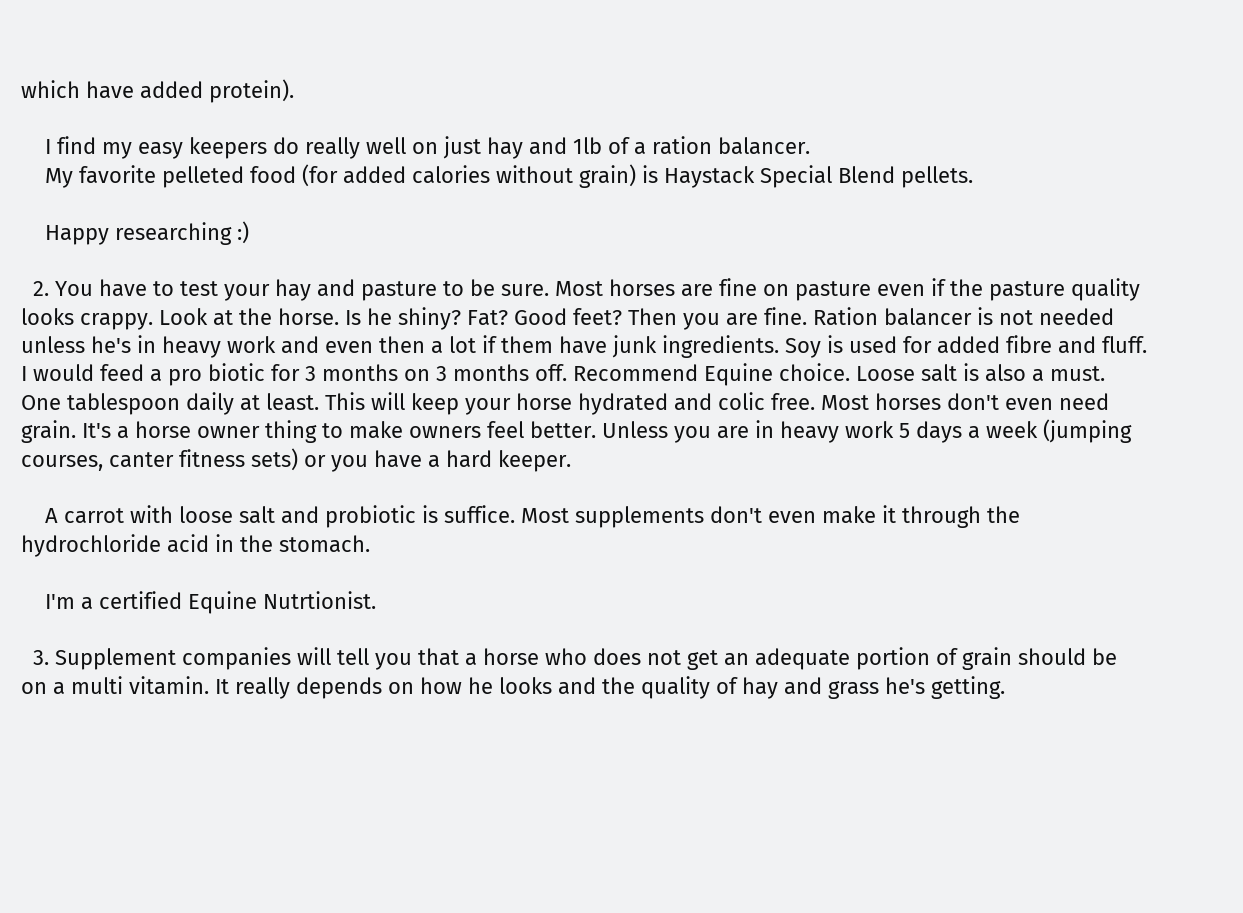which have added protein).

    I find my easy keepers do really well on just hay and 1lb of a ration balancer.
    My favorite pelleted food (for added calories without grain) is Haystack Special Blend pellets.

    Happy researching :)

  2. You have to test your hay and pasture to be sure. Most horses are fine on pasture even if the pasture quality looks crappy. Look at the horse. Is he shiny? Fat? Good feet? Then you are fine. Ration balancer is not needed unless he's in heavy work and even then a lot if them have junk ingredients. Soy is used for added fibre and fluff. I would feed a pro biotic for 3 months on 3 months off. Recommend Equine choice. Loose salt is also a must. One tablespoon daily at least. This will keep your horse hydrated and colic free. Most horses don't even need grain. It's a horse owner thing to make owners feel better. Unless you are in heavy work 5 days a week (jumping courses, canter fitness sets) or you have a hard keeper.

    A carrot with loose salt and probiotic is suffice. Most supplements don't even make it through the hydrochloride acid in the stomach.

    I'm a certified Equine Nutrtionist.

  3. Supplement companies will tell you that a horse who does not get an adequate portion of grain should be on a multi vitamin. It really depends on how he looks and the quality of hay and grass he's getting.